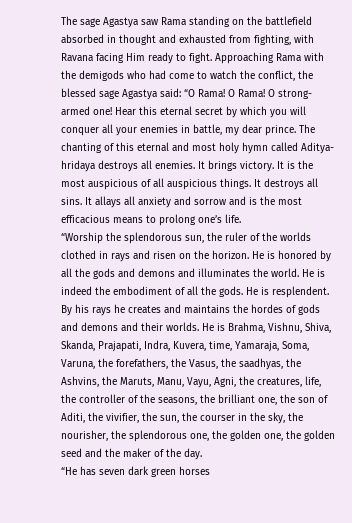The sage Agastya saw Rama standing on the battlefield absorbed in thought and exhausted from fighting, with Ravana facing Him ready to fight. Approaching Rama with the demigods who had come to watch the conflict, the blessed sage Agastya said: “O Rama! O Rama! O strong-armed one! Hear this eternal secret by which you will conquer all your enemies in battle, my dear prince. The chanting of this eternal and most holy hymn called Aditya-hridaya destroys all enemies. It brings victory. It is the most auspicious of all auspicious things. It destroys all sins. It allays all anxiety and sorrow and is the most efficacious means to prolong one’s life.
“Worship the splendorous sun, the ruler of the worlds clothed in rays and risen on the horizon. He is honored by all the gods and demons and illuminates the world. He is indeed the embodiment of all the gods. He is resplendent. By his rays he creates and maintains the hordes of gods and demons and their worlds. He is Brahma, Vishnu, Shiva, Skanda, Prajapati, Indra, Kuvera, time, Yamaraja, Soma, Varuna, the forefathers, the Vasus, the saadhyas, the Ashvins, the Maruts, Manu, Vayu, Agni, the creatures, life, the controller of the seasons, the brilliant one, the son of Aditi, the vivifier, the sun, the courser in the sky, the nourisher, the splendorous one, the golden one, the golden seed and the maker of the day.
“He has seven dark green horses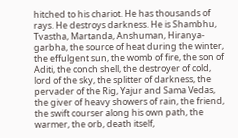hitched to his chariot. He has thousands of rays. He destroys darkness. He is Shambhu, Tvastha, Martanda, Anshuman, Hiranya-garbha, the source of heat during the winter, the effulgent sun, the womb of fire, the son of Aditi, the conch shell, the destroyer of cold, lord of the sky, the splitter of darkness, the pervader of the Rig, Yajur and Sama Vedas, the giver of heavy showers of rain, the friend, the swift courser along his own path, the warmer, the orb, death itself,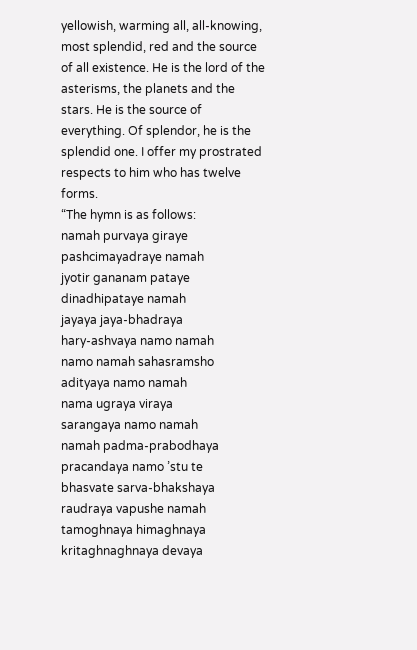yellowish, warming all, all-knowing, most splendid, red and the source of all existence. He is the lord of the asterisms, the planets and the stars. He is the source of everything. Of splendor, he is the splendid one. I offer my prostrated respects to him who has twelve forms.
“The hymn is as follows:
namah purvaya giraye
pashcimayadraye namah
jyotir gananam pataye
dinadhipataye namah
jayaya jaya-bhadraya
hary-ashvaya namo namah
namo namah sahasramsho
adityaya namo namah
nama ugraya viraya
sarangaya namo namah
namah padma-prabodhaya
pracandaya namo ’stu te
bhasvate sarva-bhakshaya
raudraya vapushe namah
tamoghnaya himaghnaya
kritaghnaghnaya devaya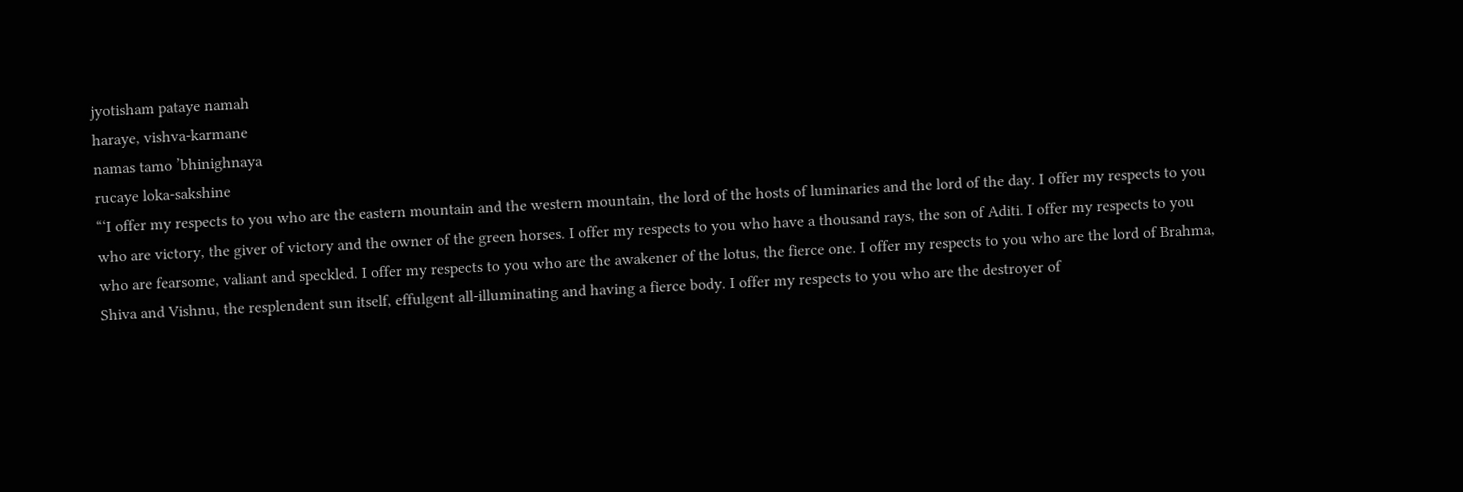jyotisham pataye namah
haraye, vishva-karmane
namas tamo ’bhinighnaya
rucaye loka-sakshine
“‘I offer my respects to you who are the eastern mountain and the western mountain, the lord of the hosts of luminaries and the lord of the day. I offer my respects to you who are victory, the giver of victory and the owner of the green horses. I offer my respects to you who have a thousand rays, the son of Aditi. I offer my respects to you who are fearsome, valiant and speckled. I offer my respects to you who are the awakener of the lotus, the fierce one. I offer my respects to you who are the lord of Brahma, Shiva and Vishnu, the resplendent sun itself, effulgent all-illuminating and having a fierce body. I offer my respects to you who are the destroyer of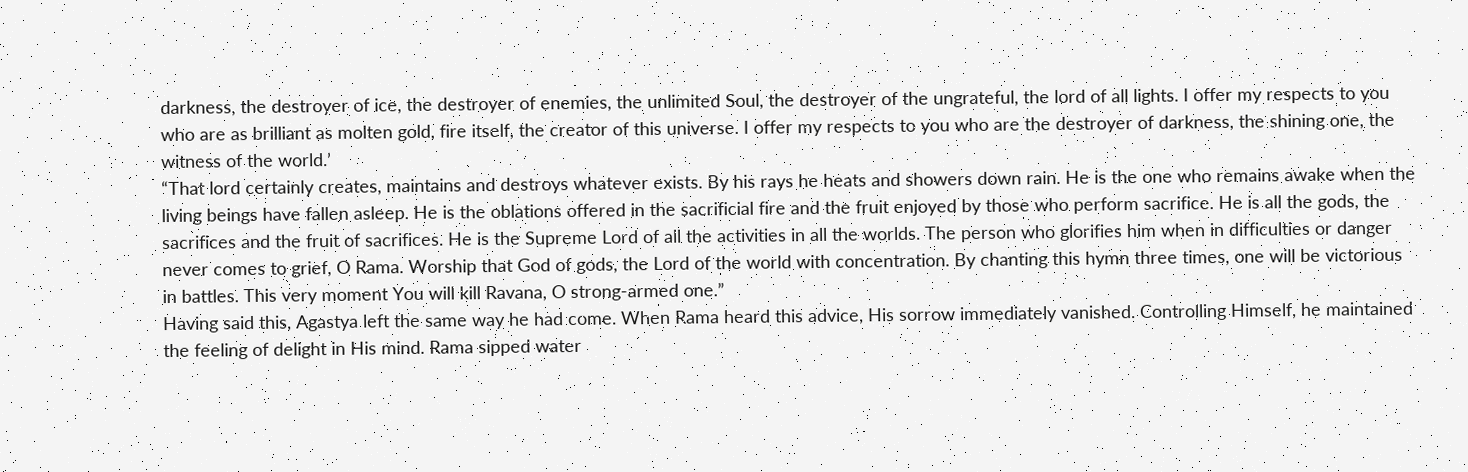darkness, the destroyer of ice, the destroyer of enemies, the unlimited Soul, the destroyer of the ungrateful, the lord of all lights. I offer my respects to you who are as brilliant as molten gold, fire itself, the creator of this universe. I offer my respects to you who are the destroyer of darkness, the shining one, the witness of the world.’
“That lord certainly creates, maintains and destroys whatever exists. By his rays he heats and showers down rain. He is the one who remains awake when the living beings have fallen asleep. He is the oblations offered in the sacrificial fire and the fruit enjoyed by those who perform sacrifice. He is all the gods, the sacrifices and the fruit of sacrifices. He is the Supreme Lord of all the activities in all the worlds. The person who glorifies him when in difficulties or danger never comes to grief, O Rama. Worship that God of gods, the Lord of the world with concentration. By chanting this hymn three times, one will be victorious in battles. This very moment You will kill Ravana, O strong-armed one.”
Having said this, Agastya left the same way he had come. When Rama heard this advice, His sorrow immediately vanished. Controlling Himself, he maintained the feeling of delight in His mind. Rama sipped water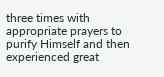three times with appropriate prayers to purify Himself and then experienced great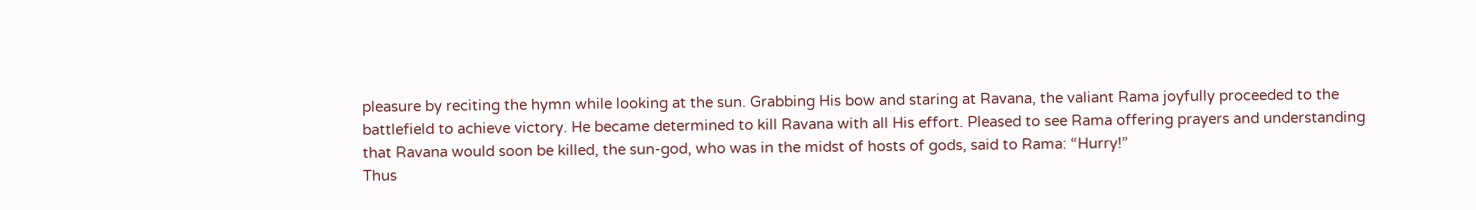pleasure by reciting the hymn while looking at the sun. Grabbing His bow and staring at Ravana, the valiant Rama joyfully proceeded to the battlefield to achieve victory. He became determined to kill Ravana with all His effort. Pleased to see Rama offering prayers and understanding that Ravana would soon be killed, the sun-god, who was in the midst of hosts of gods, said to Rama: “Hurry!”
Thus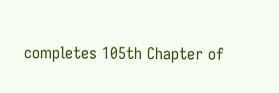completes 105th Chapter of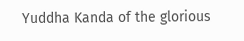Yuddha Kanda of the glorious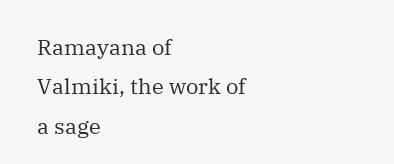Ramayana of Valmiki, the work of a sage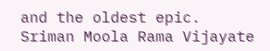and the oldest epic.
Sriman Moola Rama Vijayate